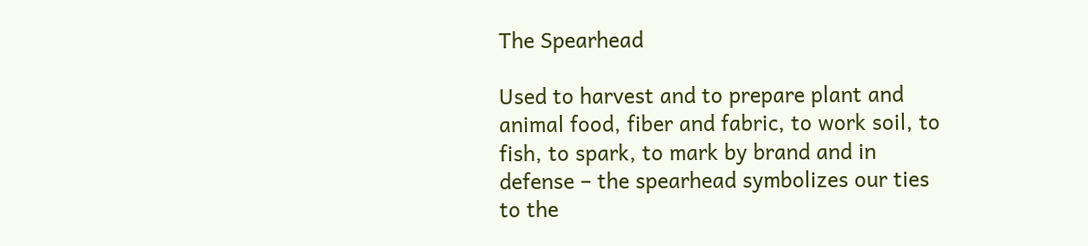The Spearhead

Used to harvest and to prepare plant and animal food, fiber and fabric, to work soil, to fish, to spark, to mark by brand and in defense – the spearhead symbolizes our ties to the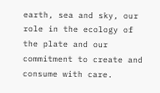earth, sea and sky, our role in the ecology of the plate and our commitment to create and consume with care.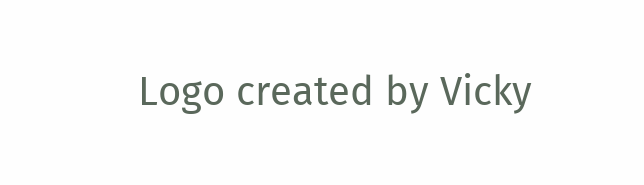Logo created by Vicky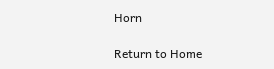Horn

Return to Home